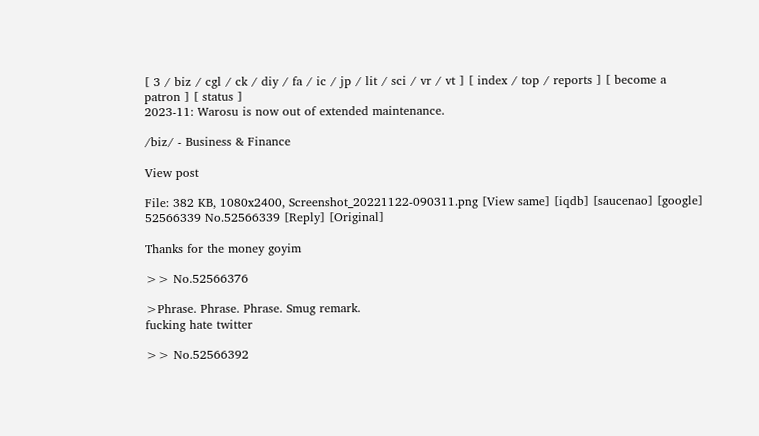[ 3 / biz / cgl / ck / diy / fa / ic / jp / lit / sci / vr / vt ] [ index / top / reports ] [ become a patron ] [ status ]
2023-11: Warosu is now out of extended maintenance.

/biz/ - Business & Finance

View post

File: 382 KB, 1080x2400, Screenshot_20221122-090311.png [View same] [iqdb] [saucenao] [google]
52566339 No.52566339 [Reply] [Original]

Thanks for the money goyim

>> No.52566376

>Phrase. Phrase. Phrase. Smug remark.
fucking hate twitter

>> No.52566392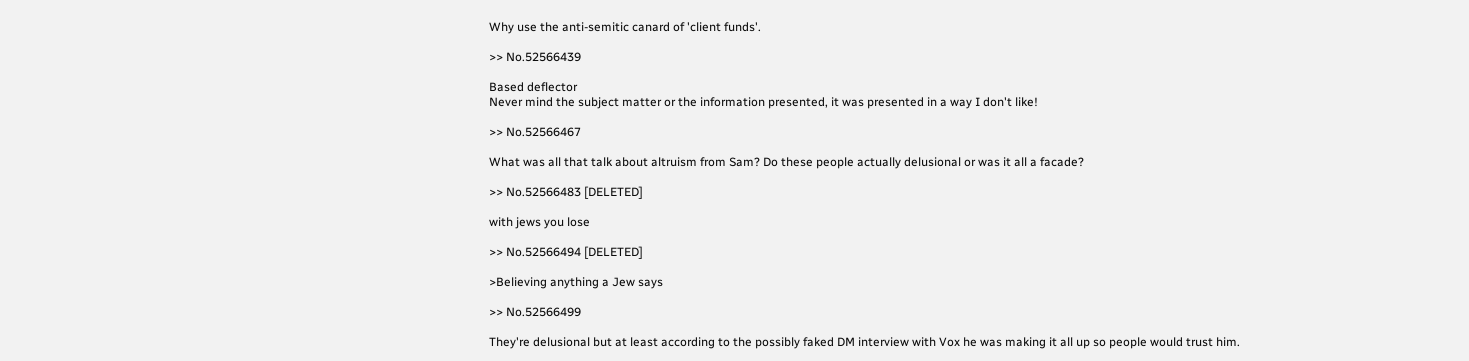Why use the anti-semitic canard of 'client funds'.

>> No.52566439

Based deflector
Never mind the subject matter or the information presented, it was presented in a way I don't like!

>> No.52566467

What was all that talk about altruism from Sam? Do these people actually delusional or was it all a facade?

>> No.52566483 [DELETED]

with jews you lose

>> No.52566494 [DELETED]

>Believing anything a Jew says

>> No.52566499

They're delusional but at least according to the possibly faked DM interview with Vox he was making it all up so people would trust him.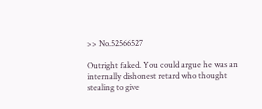>> No.52566527

Outright faked. You could argue he was an internally dishonest retard who thought stealing to give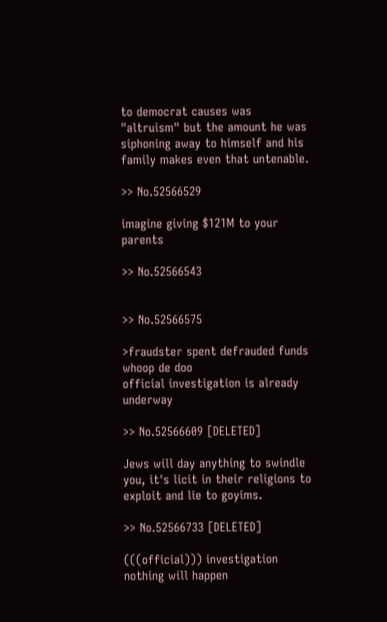to democrat causes was "altruism" but the amount he was siphoning away to himself and his family makes even that untenable.

>> No.52566529

imagine giving $121M to your parents

>> No.52566543


>> No.52566575

>fraudster spent defrauded funds
whoop de doo
official investigation is already underway

>> No.52566609 [DELETED]

Jews will day anything to swindle you, it's licit in their religions to exploit and lie to goyims.

>> No.52566733 [DELETED]

(((official))) investigation
nothing will happen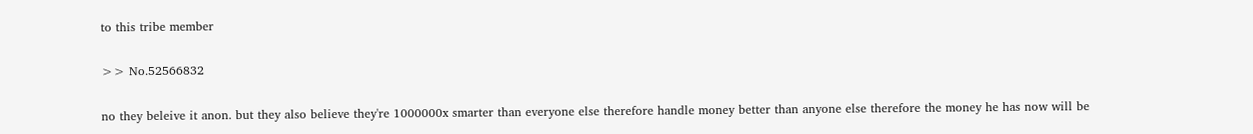to this tribe member

>> No.52566832

no they beleive it anon. but they also believe they're 1000000x smarter than everyone else therefore handle money better than anyone else therefore the money he has now will be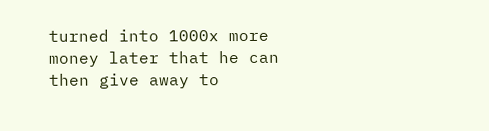turned into 1000x more money later that he can then give away to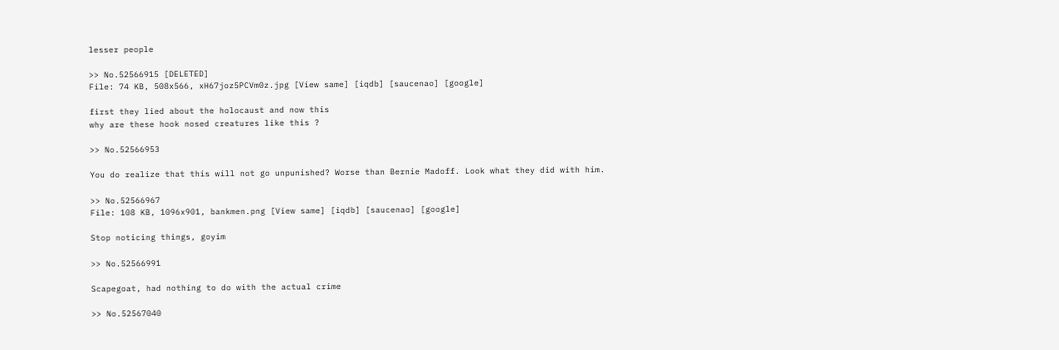lesser people

>> No.52566915 [DELETED]
File: 74 KB, 508x566, xH67joz5PCVm0z.jpg [View same] [iqdb] [saucenao] [google]

first they lied about the holocaust and now this
why are these hook nosed creatures like this ?

>> No.52566953

You do realize that this will not go unpunished? Worse than Bernie Madoff. Look what they did with him.

>> No.52566967
File: 108 KB, 1096x901, bankmen.png [View same] [iqdb] [saucenao] [google]

Stop noticing things, goyim

>> No.52566991

Scapegoat, had nothing to do with the actual crime

>> No.52567040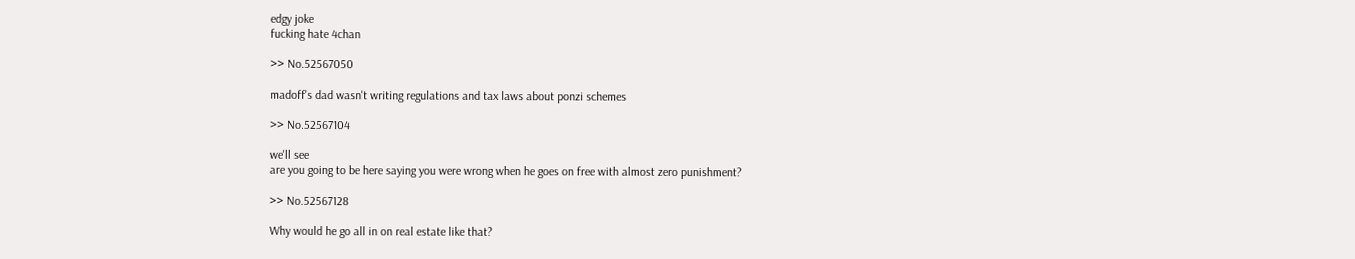edgy joke
fucking hate 4chan

>> No.52567050

madoff's dad wasn't writing regulations and tax laws about ponzi schemes

>> No.52567104

we'll see
are you going to be here saying you were wrong when he goes on free with almost zero punishment?

>> No.52567128

Why would he go all in on real estate like that?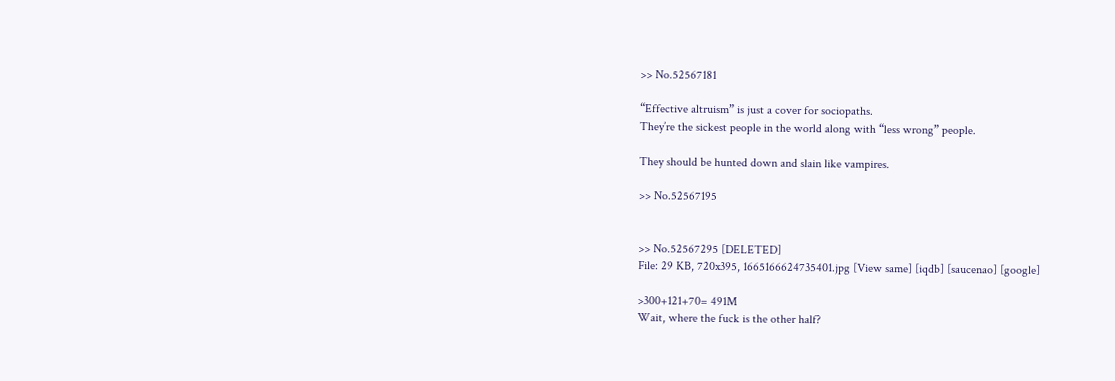>> No.52567181

“Effective altruism” is just a cover for sociopaths.
They’re the sickest people in the world along with “less wrong” people.

They should be hunted down and slain like vampires.

>> No.52567195


>> No.52567295 [DELETED]
File: 29 KB, 720x395, 1665166624735401.jpg [View same] [iqdb] [saucenao] [google]

>300+121+70= 491M
Wait, where the fuck is the other half?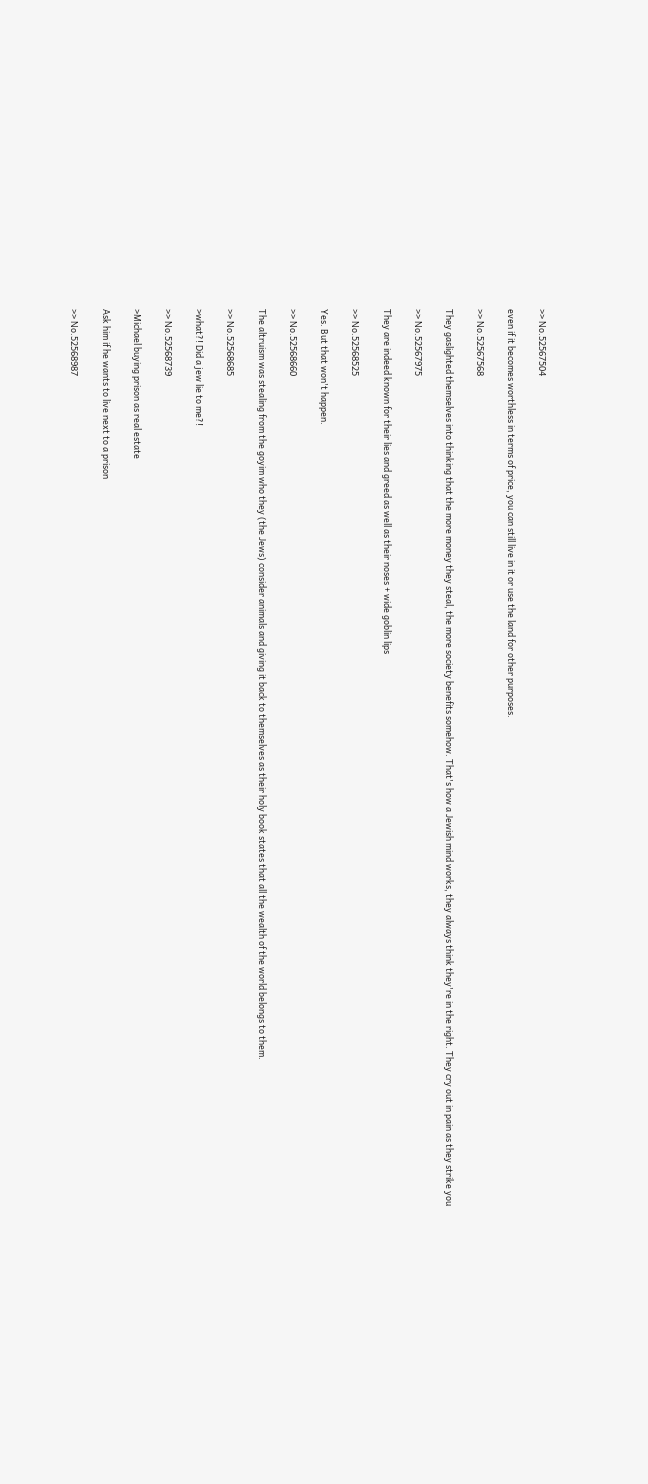>> No.52567504

even if it becomes worthless in terms of price, you can still live in it or use the land for other purposes.

>> No.52567568

They gaslighted themselves into thinking that the more money they steal, the more society benefits somehow. That's how a Jewish mind works, they always think they're in the right. They cry out in pain as they strike you

>> No.52567975

They are indeed known for their lies and greed as well as their noses + wide goblin lips

>> No.52568525

Yes. But that won't happen.

>> No.52568660

The altruism was stealing from the goyim who they (the Jews) consider animals and giving it back to themselves as their holy book states that all the wealth of the world belongs to them.

>> No.52568685

>what?! Did a jew lie to me?!

>> No.52568739

>Michael buying prison as real estate

Ask him if he wants to live next to a prison

>> No.52568987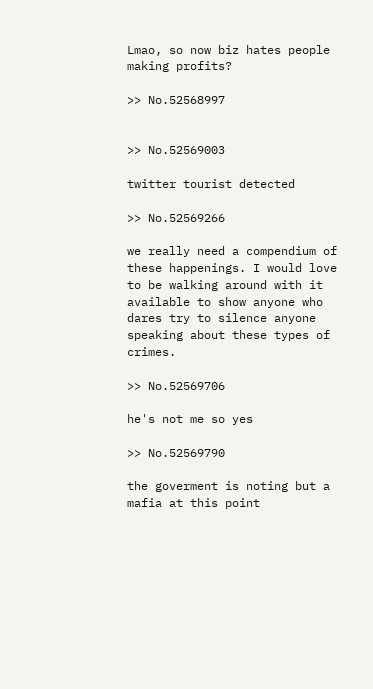Lmao, so now biz hates people making profits?

>> No.52568997


>> No.52569003

twitter tourist detected

>> No.52569266

we really need a compendium of these happenings. I would love to be walking around with it available to show anyone who dares try to silence anyone speaking about these types of crimes.

>> No.52569706

he's not me so yes

>> No.52569790

the goverment is noting but a mafia at this point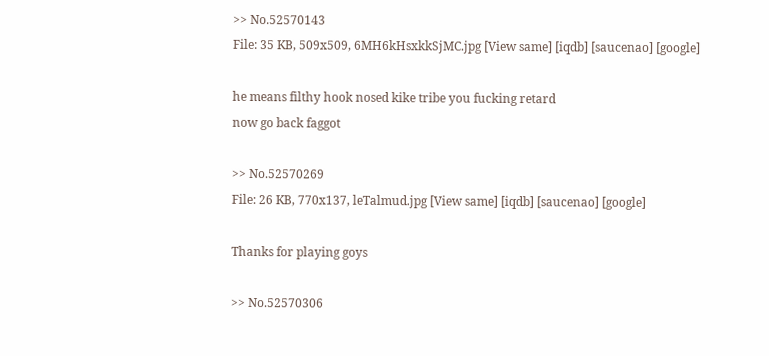>> No.52570143
File: 35 KB, 509x509, 6MH6kHsxkkSjMC.jpg [View same] [iqdb] [saucenao] [google]

he means filthy hook nosed kike tribe you fucking retard
now go back faggot

>> No.52570269
File: 26 KB, 770x137, leTalmud.jpg [View same] [iqdb] [saucenao] [google]

Thanks for playing goys

>> No.52570306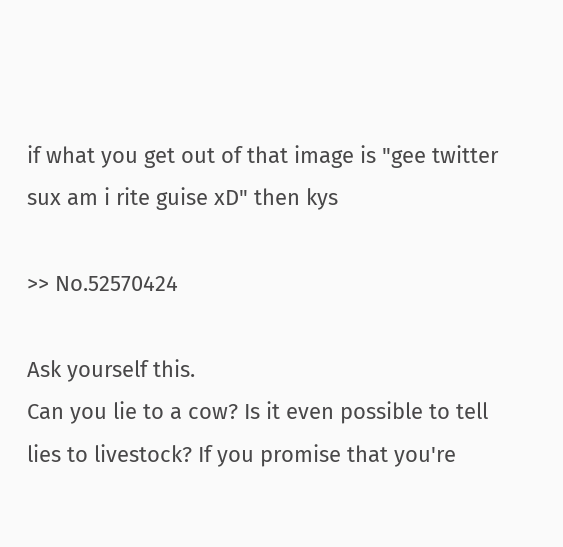if what you get out of that image is "gee twitter sux am i rite guise xD" then kys

>> No.52570424

Ask yourself this.
Can you lie to a cow? Is it even possible to tell lies to livestock? If you promise that you're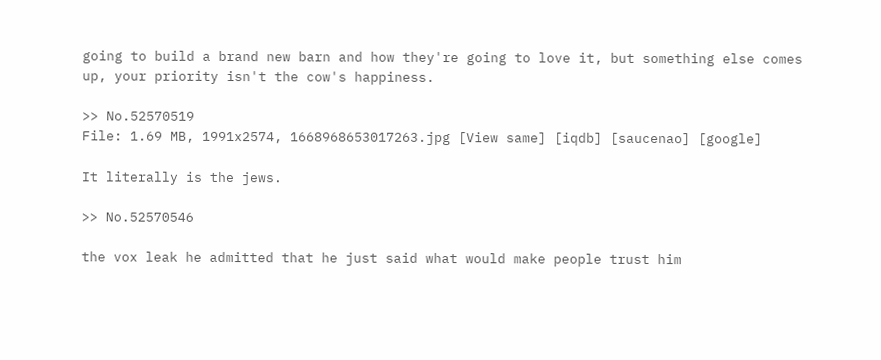going to build a brand new barn and how they're going to love it, but something else comes up, your priority isn't the cow's happiness.

>> No.52570519
File: 1.69 MB, 1991x2574, 1668968653017263.jpg [View same] [iqdb] [saucenao] [google]

It literally is the jews.

>> No.52570546

the vox leak he admitted that he just said what would make people trust him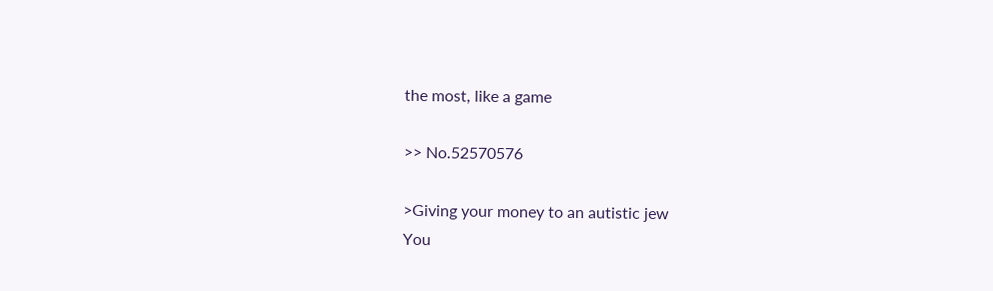the most, like a game

>> No.52570576

>Giving your money to an autistic jew
You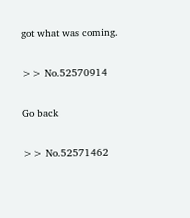got what was coming.

>> No.52570914

Go back

>> No.52571462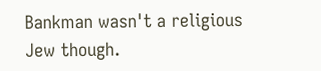Bankman wasn't a religious Jew though.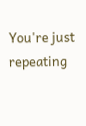You're just repeating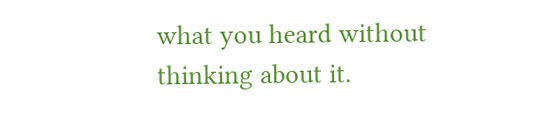what you heard without thinking about it.